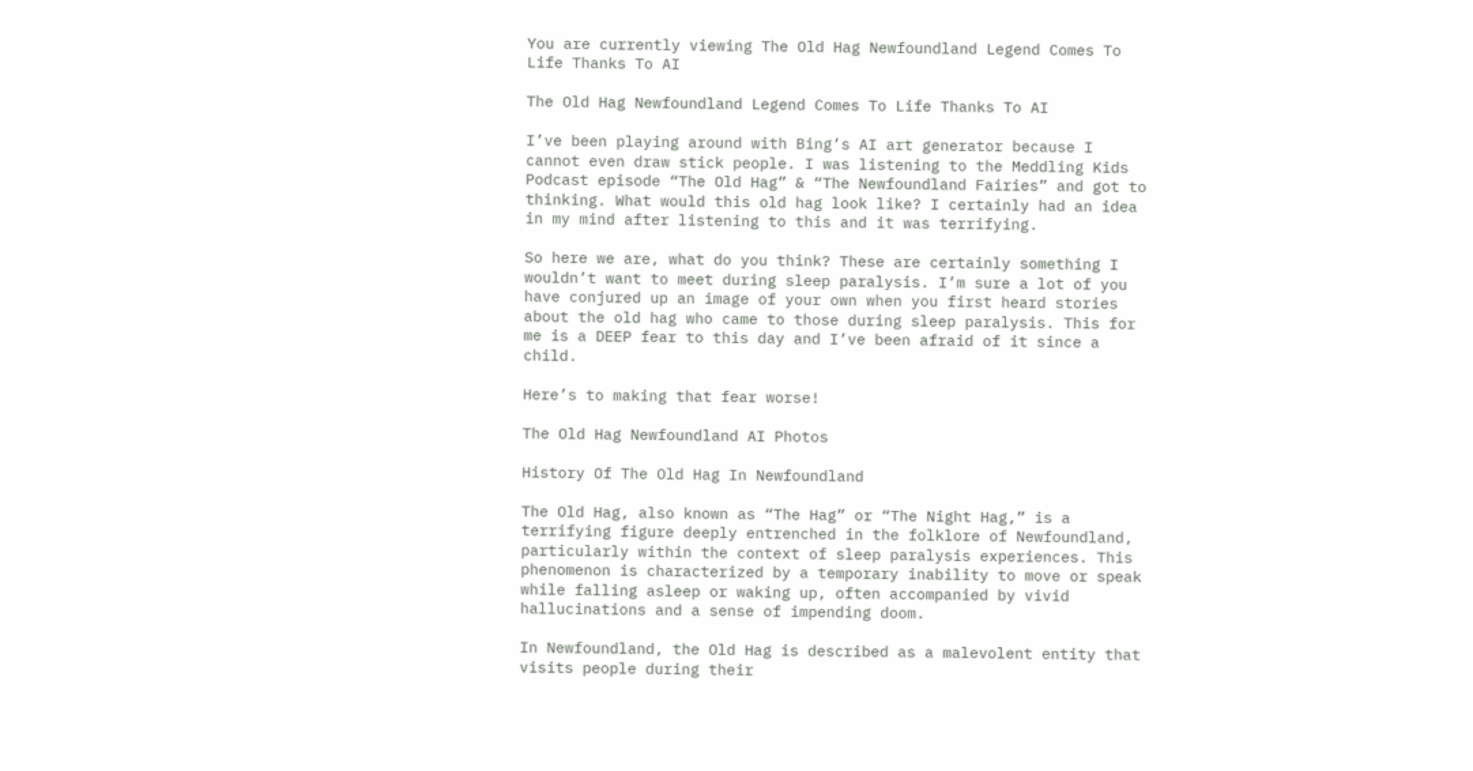You are currently viewing The Old Hag Newfoundland Legend Comes To Life Thanks To AI

The Old Hag Newfoundland Legend Comes To Life Thanks To AI

I’ve been playing around with Bing’s AI art generator because I cannot even draw stick people. I was listening to the Meddling Kids Podcast episode “The Old Hag” & “The Newfoundland Fairies” and got to thinking. What would this old hag look like? I certainly had an idea in my mind after listening to this and it was terrifying.

So here we are, what do you think? These are certainly something I wouldn’t want to meet during sleep paralysis. I’m sure a lot of you have conjured up an image of your own when you first heard stories about the old hag who came to those during sleep paralysis. This for me is a DEEP fear to this day and I’ve been afraid of it since a child.

Here’s to making that fear worse!

The Old Hag Newfoundland AI Photos

History Of The Old Hag In Newfoundland

The Old Hag, also known as “The Hag” or “The Night Hag,” is a terrifying figure deeply entrenched in the folklore of Newfoundland, particularly within the context of sleep paralysis experiences. This phenomenon is characterized by a temporary inability to move or speak while falling asleep or waking up, often accompanied by vivid hallucinations and a sense of impending doom.

In Newfoundland, the Old Hag is described as a malevolent entity that visits people during their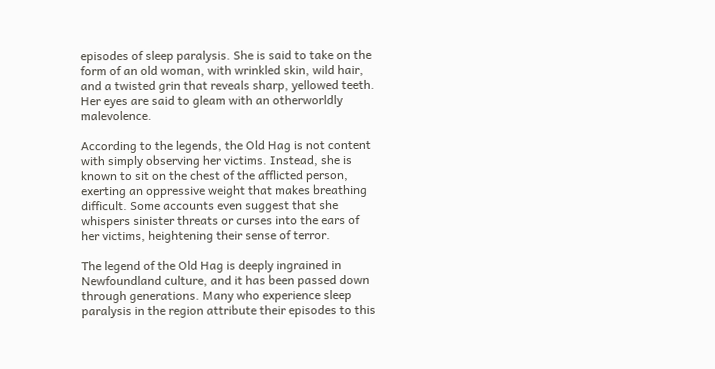episodes of sleep paralysis. She is said to take on the form of an old woman, with wrinkled skin, wild hair, and a twisted grin that reveals sharp, yellowed teeth. Her eyes are said to gleam with an otherworldly malevolence.

According to the legends, the Old Hag is not content with simply observing her victims. Instead, she is known to sit on the chest of the afflicted person, exerting an oppressive weight that makes breathing difficult. Some accounts even suggest that she whispers sinister threats or curses into the ears of her victims, heightening their sense of terror.

The legend of the Old Hag is deeply ingrained in Newfoundland culture, and it has been passed down through generations. Many who experience sleep paralysis in the region attribute their episodes to this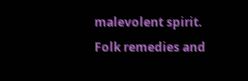malevolent spirit. Folk remedies and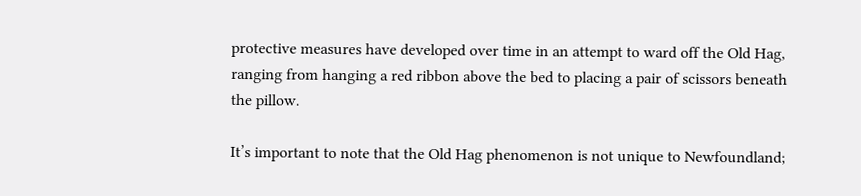protective measures have developed over time in an attempt to ward off the Old Hag, ranging from hanging a red ribbon above the bed to placing a pair of scissors beneath the pillow.

It’s important to note that the Old Hag phenomenon is not unique to Newfoundland;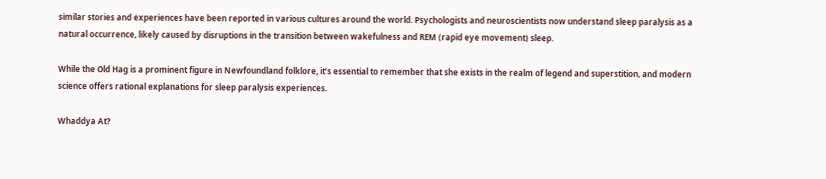similar stories and experiences have been reported in various cultures around the world. Psychologists and neuroscientists now understand sleep paralysis as a natural occurrence, likely caused by disruptions in the transition between wakefulness and REM (rapid eye movement) sleep.

While the Old Hag is a prominent figure in Newfoundland folklore, it’s essential to remember that she exists in the realm of legend and superstition, and modern science offers rational explanations for sleep paralysis experiences.

Whaddya At?